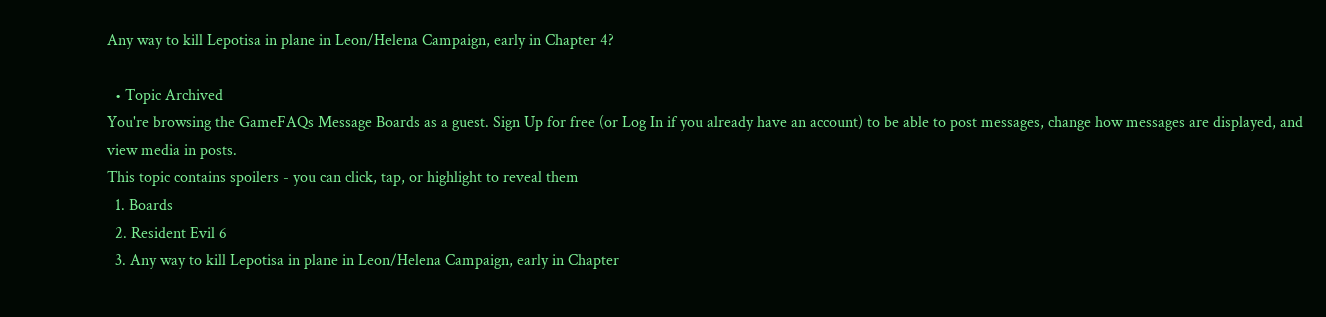Any way to kill Lepotisa in plane in Leon/Helena Campaign, early in Chapter 4?

  • Topic Archived
You're browsing the GameFAQs Message Boards as a guest. Sign Up for free (or Log In if you already have an account) to be able to post messages, change how messages are displayed, and view media in posts.
This topic contains spoilers - you can click, tap, or highlight to reveal them
  1. Boards
  2. Resident Evil 6
  3. Any way to kill Lepotisa in plane in Leon/Helena Campaign, early in Chapter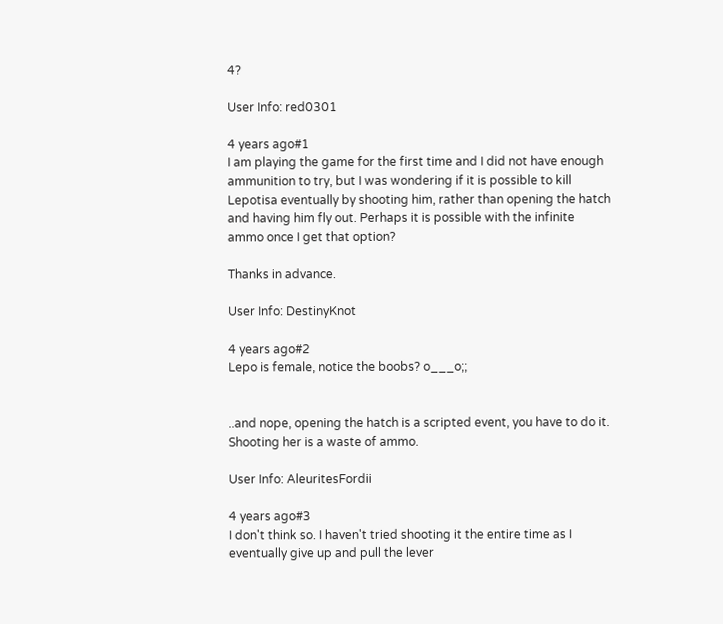4?

User Info: red0301

4 years ago#1
I am playing the game for the first time and I did not have enough ammunition to try, but I was wondering if it is possible to kill Lepotisa eventually by shooting him, rather than opening the hatch and having him fly out. Perhaps it is possible with the infinite ammo once I get that option?

Thanks in advance.

User Info: DestinyKnot

4 years ago#2
Lepo is female, notice the boobs? o___o;;


..and nope, opening the hatch is a scripted event, you have to do it. Shooting her is a waste of ammo.

User Info: AleuritesFordii

4 years ago#3
I don't think so. I haven't tried shooting it the entire time as I eventually give up and pull the lever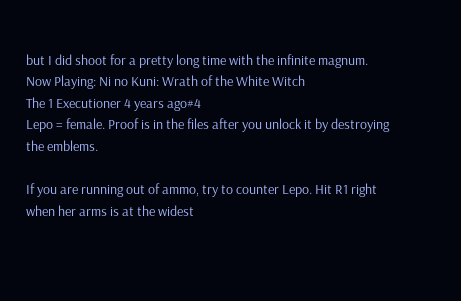but I did shoot for a pretty long time with the infinite magnum.
Now Playing: Ni no Kuni: Wrath of the White Witch
The 1 Executioner 4 years ago#4
Lepo = female. Proof is in the files after you unlock it by destroying the emblems.

If you are running out of ammo, try to counter Lepo. Hit R1 right when her arms is at the widest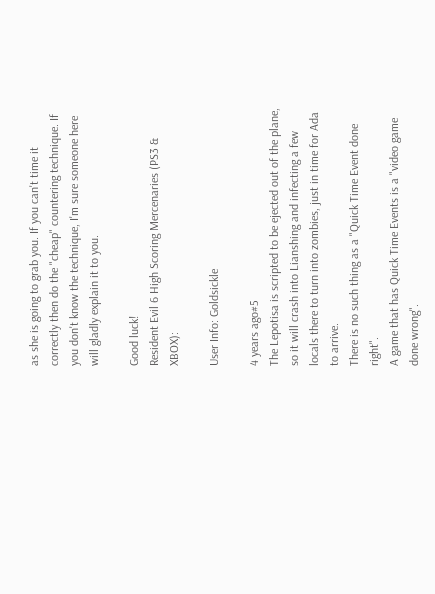as she is going to grab you. If you can't time it correctly then do the "cheap" countering technique. If you don't know the technique, I'm sure someone here will gladly explain it to you.

Good luck!
Resident Evil 6 High Scoring Mercenaries (PS3 & XBOX):

User Info: Goldsickle

4 years ago#5
The Lepotisa is scripted to be ejected out of the plane, so it will crash into Lianshing and infecting a few locals there to turn into zombies, just in time for Ada to arrive.
There is no such thing as a "Quick Time Event done right".
A game that has Quick Time Events is a "video game done wrong".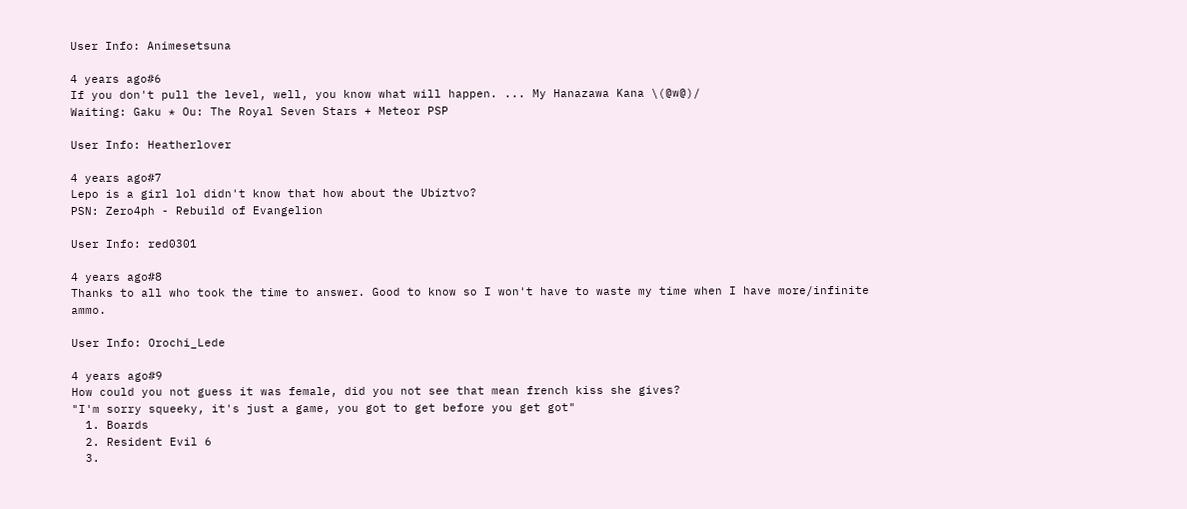User Info: Animesetsuna

4 years ago#6
If you don't pull the level, well, you know what will happen. ... My Hanazawa Kana \(@w@)/
Waiting: Gaku * Ou: The Royal Seven Stars + Meteor PSP

User Info: Heatherlover

4 years ago#7
Lepo is a girl lol didn't know that how about the Ubiztvo?
PSN: Zero4ph - Rebuild of Evangelion

User Info: red0301

4 years ago#8
Thanks to all who took the time to answer. Good to know so I won't have to waste my time when I have more/infinite ammo.

User Info: Orochi_Lede

4 years ago#9
How could you not guess it was female, did you not see that mean french kiss she gives?
"I'm sorry squeeky, it's just a game, you got to get before you get got"
  1. Boards
  2. Resident Evil 6
  3.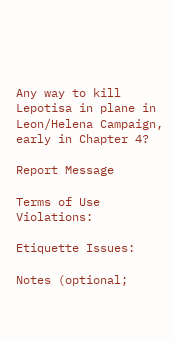Any way to kill Lepotisa in plane in Leon/Helena Campaign, early in Chapter 4?

Report Message

Terms of Use Violations:

Etiquette Issues:

Notes (optional;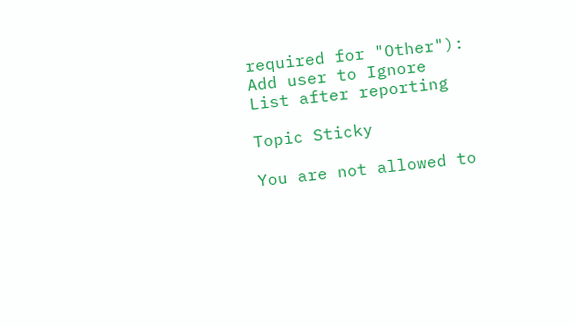required for "Other"):
Add user to Ignore List after reporting

Topic Sticky

You are not allowed to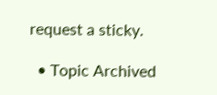request a sticky.

  • Topic Archived